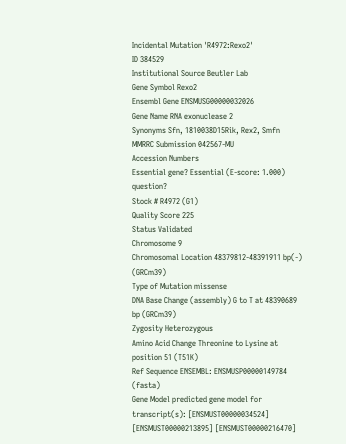Incidental Mutation 'R4972:Rexo2'
ID 384529
Institutional Source Beutler Lab
Gene Symbol Rexo2
Ensembl Gene ENSMUSG00000032026
Gene Name RNA exonuclease 2
Synonyms Sfn, 1810038D15Rik, Rex2, Smfn
MMRRC Submission 042567-MU
Accession Numbers
Essential gene? Essential (E-score: 1.000) question?
Stock # R4972 (G1)
Quality Score 225
Status Validated
Chromosome 9
Chromosomal Location 48379812-48391911 bp(-) (GRCm39)
Type of Mutation missense
DNA Base Change (assembly) G to T at 48390689 bp (GRCm39)
Zygosity Heterozygous
Amino Acid Change Threonine to Lysine at position 51 (T51K)
Ref Sequence ENSEMBL: ENSMUSP00000149784 (fasta)
Gene Model predicted gene model for transcript(s): [ENSMUST00000034524] [ENSMUST00000213895] [ENSMUST00000216470]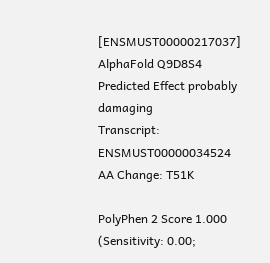[ENSMUST00000217037]
AlphaFold Q9D8S4
Predicted Effect probably damaging
Transcript: ENSMUST00000034524
AA Change: T51K

PolyPhen 2 Score 1.000 (Sensitivity: 0.00;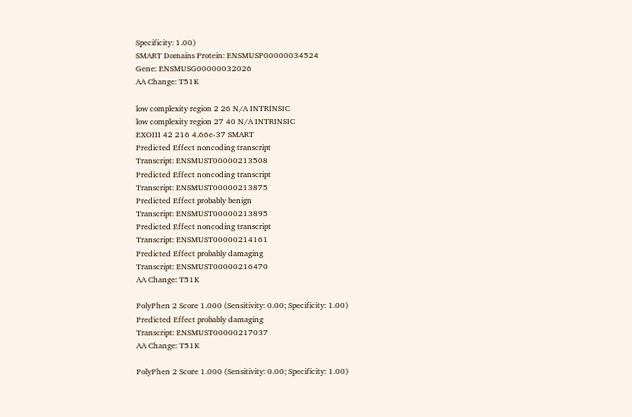Specificity: 1.00)
SMART Domains Protein: ENSMUSP00000034524
Gene: ENSMUSG00000032026
AA Change: T51K

low complexity region 2 26 N/A INTRINSIC
low complexity region 27 40 N/A INTRINSIC
EXOIII 42 216 4.66e-37 SMART
Predicted Effect noncoding transcript
Transcript: ENSMUST00000213508
Predicted Effect noncoding transcript
Transcript: ENSMUST00000213875
Predicted Effect probably benign
Transcript: ENSMUST00000213895
Predicted Effect noncoding transcript
Transcript: ENSMUST00000214161
Predicted Effect probably damaging
Transcript: ENSMUST00000216470
AA Change: T51K

PolyPhen 2 Score 1.000 (Sensitivity: 0.00; Specificity: 1.00)
Predicted Effect probably damaging
Transcript: ENSMUST00000217037
AA Change: T51K

PolyPhen 2 Score 1.000 (Sensitivity: 0.00; Specificity: 1.00)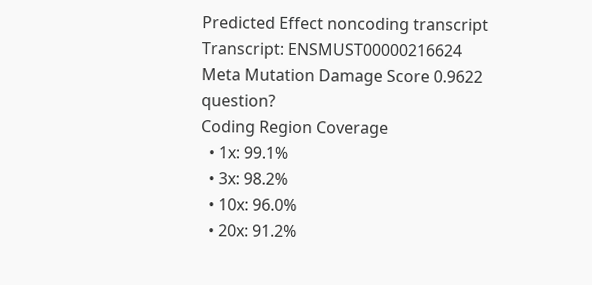Predicted Effect noncoding transcript
Transcript: ENSMUST00000216624
Meta Mutation Damage Score 0.9622 question?
Coding Region Coverage
  • 1x: 99.1%
  • 3x: 98.2%
  • 10x: 96.0%
  • 20x: 91.2%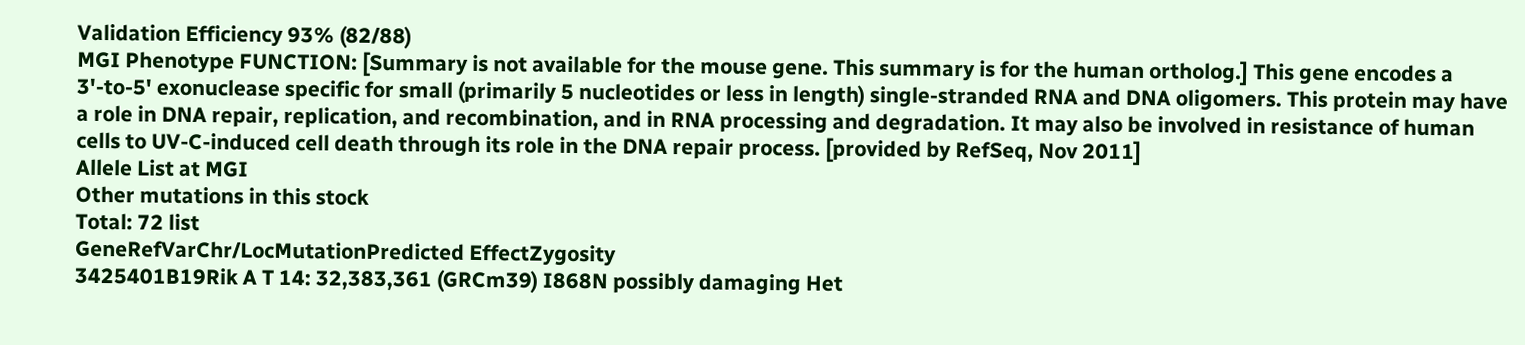Validation Efficiency 93% (82/88)
MGI Phenotype FUNCTION: [Summary is not available for the mouse gene. This summary is for the human ortholog.] This gene encodes a 3'-to-5' exonuclease specific for small (primarily 5 nucleotides or less in length) single-stranded RNA and DNA oligomers. This protein may have a role in DNA repair, replication, and recombination, and in RNA processing and degradation. It may also be involved in resistance of human cells to UV-C-induced cell death through its role in the DNA repair process. [provided by RefSeq, Nov 2011]
Allele List at MGI
Other mutations in this stock
Total: 72 list
GeneRefVarChr/LocMutationPredicted EffectZygosity
3425401B19Rik A T 14: 32,383,361 (GRCm39) I868N possibly damaging Het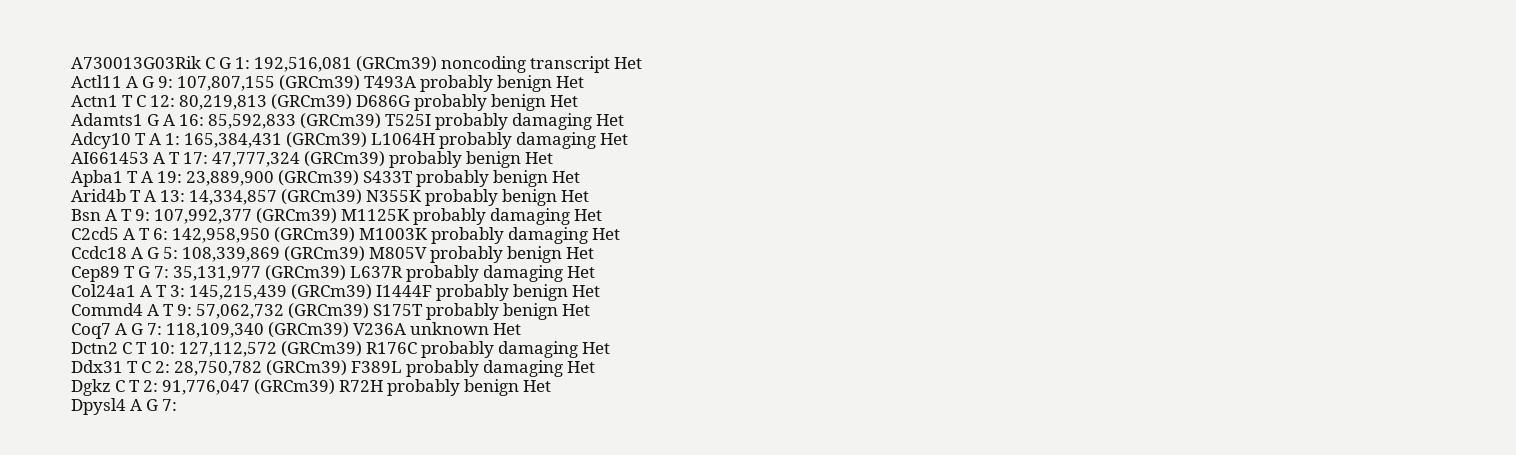A730013G03Rik C G 1: 192,516,081 (GRCm39) noncoding transcript Het
Actl11 A G 9: 107,807,155 (GRCm39) T493A probably benign Het
Actn1 T C 12: 80,219,813 (GRCm39) D686G probably benign Het
Adamts1 G A 16: 85,592,833 (GRCm39) T525I probably damaging Het
Adcy10 T A 1: 165,384,431 (GRCm39) L1064H probably damaging Het
AI661453 A T 17: 47,777,324 (GRCm39) probably benign Het
Apba1 T A 19: 23,889,900 (GRCm39) S433T probably benign Het
Arid4b T A 13: 14,334,857 (GRCm39) N355K probably benign Het
Bsn A T 9: 107,992,377 (GRCm39) M1125K probably damaging Het
C2cd5 A T 6: 142,958,950 (GRCm39) M1003K probably damaging Het
Ccdc18 A G 5: 108,339,869 (GRCm39) M805V probably benign Het
Cep89 T G 7: 35,131,977 (GRCm39) L637R probably damaging Het
Col24a1 A T 3: 145,215,439 (GRCm39) I1444F probably benign Het
Commd4 A T 9: 57,062,732 (GRCm39) S175T probably benign Het
Coq7 A G 7: 118,109,340 (GRCm39) V236A unknown Het
Dctn2 C T 10: 127,112,572 (GRCm39) R176C probably damaging Het
Ddx31 T C 2: 28,750,782 (GRCm39) F389L probably damaging Het
Dgkz C T 2: 91,776,047 (GRCm39) R72H probably benign Het
Dpysl4 A G 7: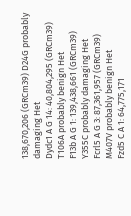138,670,206 (GRCm39) D24G probably damaging Het
Dydc1 A G 14: 40,804,295 (GRCm39) T106A probably benign Het
F13b A G 1: 139,438,661 (GRCm39) Y355C probably damaging Het
Fcrl5 A G 3: 87,361,957 (GRCm39) M407V probably benign Het
Fzd5 C A 1: 64,775,171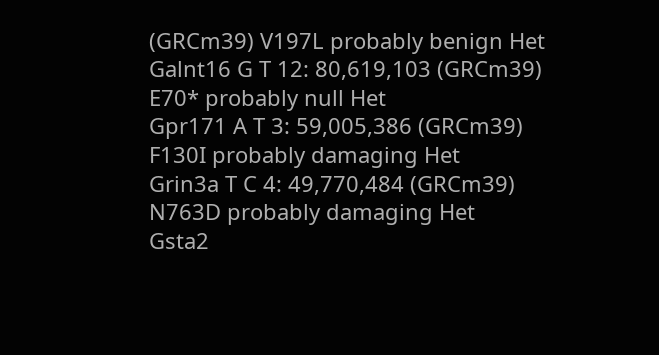(GRCm39) V197L probably benign Het
Galnt16 G T 12: 80,619,103 (GRCm39) E70* probably null Het
Gpr171 A T 3: 59,005,386 (GRCm39) F130I probably damaging Het
Grin3a T C 4: 49,770,484 (GRCm39) N763D probably damaging Het
Gsta2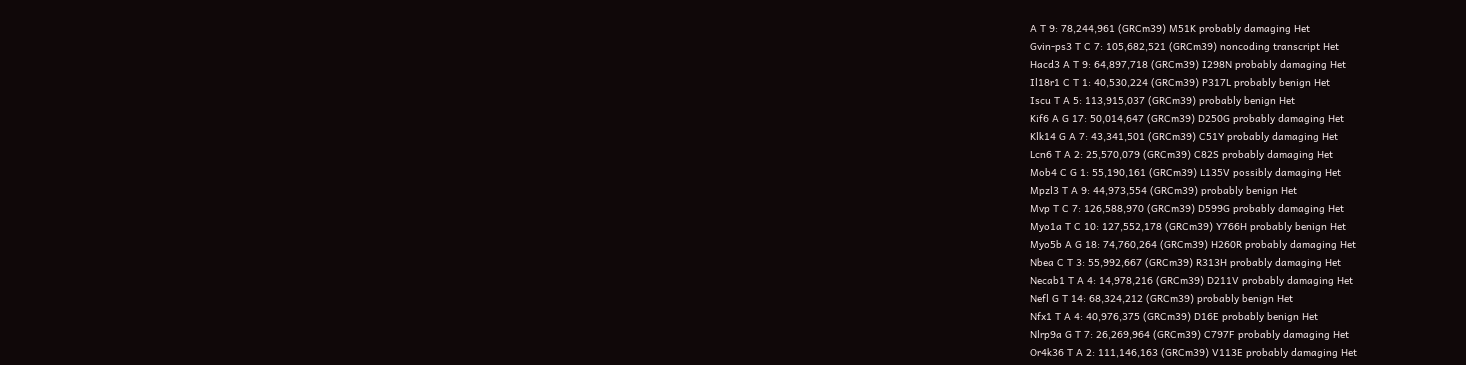A T 9: 78,244,961 (GRCm39) M51K probably damaging Het
Gvin-ps3 T C 7: 105,682,521 (GRCm39) noncoding transcript Het
Hacd3 A T 9: 64,897,718 (GRCm39) I298N probably damaging Het
Il18r1 C T 1: 40,530,224 (GRCm39) P317L probably benign Het
Iscu T A 5: 113,915,037 (GRCm39) probably benign Het
Kif6 A G 17: 50,014,647 (GRCm39) D250G probably damaging Het
Klk14 G A 7: 43,341,501 (GRCm39) C51Y probably damaging Het
Lcn6 T A 2: 25,570,079 (GRCm39) C82S probably damaging Het
Mob4 C G 1: 55,190,161 (GRCm39) L135V possibly damaging Het
Mpzl3 T A 9: 44,973,554 (GRCm39) probably benign Het
Mvp T C 7: 126,588,970 (GRCm39) D599G probably damaging Het
Myo1a T C 10: 127,552,178 (GRCm39) Y766H probably benign Het
Myo5b A G 18: 74,760,264 (GRCm39) H260R probably damaging Het
Nbea C T 3: 55,992,667 (GRCm39) R313H probably damaging Het
Necab1 T A 4: 14,978,216 (GRCm39) D211V probably damaging Het
Nefl G T 14: 68,324,212 (GRCm39) probably benign Het
Nfx1 T A 4: 40,976,375 (GRCm39) D16E probably benign Het
Nlrp9a G T 7: 26,269,964 (GRCm39) C797F probably damaging Het
Or4k36 T A 2: 111,146,163 (GRCm39) V113E probably damaging Het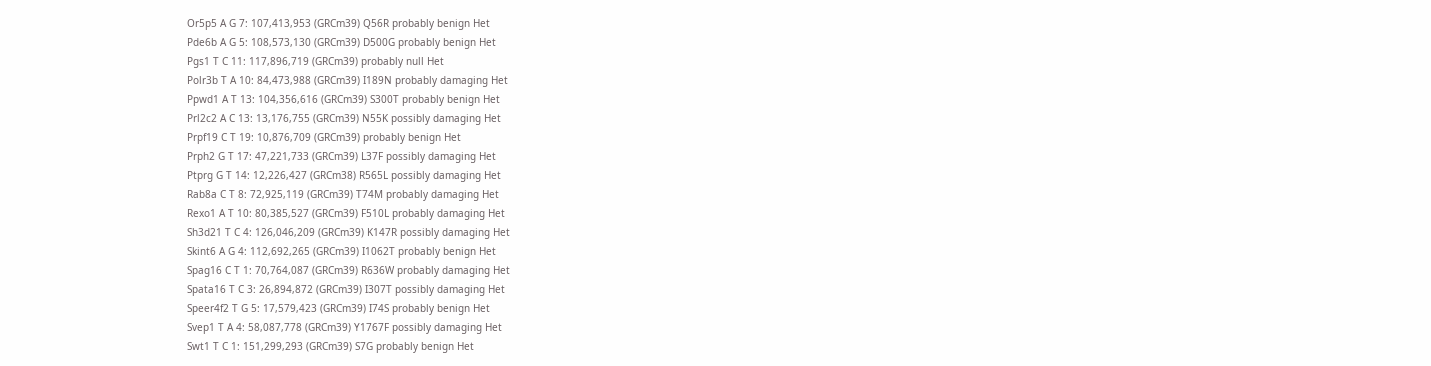Or5p5 A G 7: 107,413,953 (GRCm39) Q56R probably benign Het
Pde6b A G 5: 108,573,130 (GRCm39) D500G probably benign Het
Pgs1 T C 11: 117,896,719 (GRCm39) probably null Het
Polr3b T A 10: 84,473,988 (GRCm39) I189N probably damaging Het
Ppwd1 A T 13: 104,356,616 (GRCm39) S300T probably benign Het
Prl2c2 A C 13: 13,176,755 (GRCm39) N55K possibly damaging Het
Prpf19 C T 19: 10,876,709 (GRCm39) probably benign Het
Prph2 G T 17: 47,221,733 (GRCm39) L37F possibly damaging Het
Ptprg G T 14: 12,226,427 (GRCm38) R565L possibly damaging Het
Rab8a C T 8: 72,925,119 (GRCm39) T74M probably damaging Het
Rexo1 A T 10: 80,385,527 (GRCm39) F510L probably damaging Het
Sh3d21 T C 4: 126,046,209 (GRCm39) K147R possibly damaging Het
Skint6 A G 4: 112,692,265 (GRCm39) I1062T probably benign Het
Spag16 C T 1: 70,764,087 (GRCm39) R636W probably damaging Het
Spata16 T C 3: 26,894,872 (GRCm39) I307T possibly damaging Het
Speer4f2 T G 5: 17,579,423 (GRCm39) I74S probably benign Het
Svep1 T A 4: 58,087,778 (GRCm39) Y1767F possibly damaging Het
Swt1 T C 1: 151,299,293 (GRCm39) S7G probably benign Het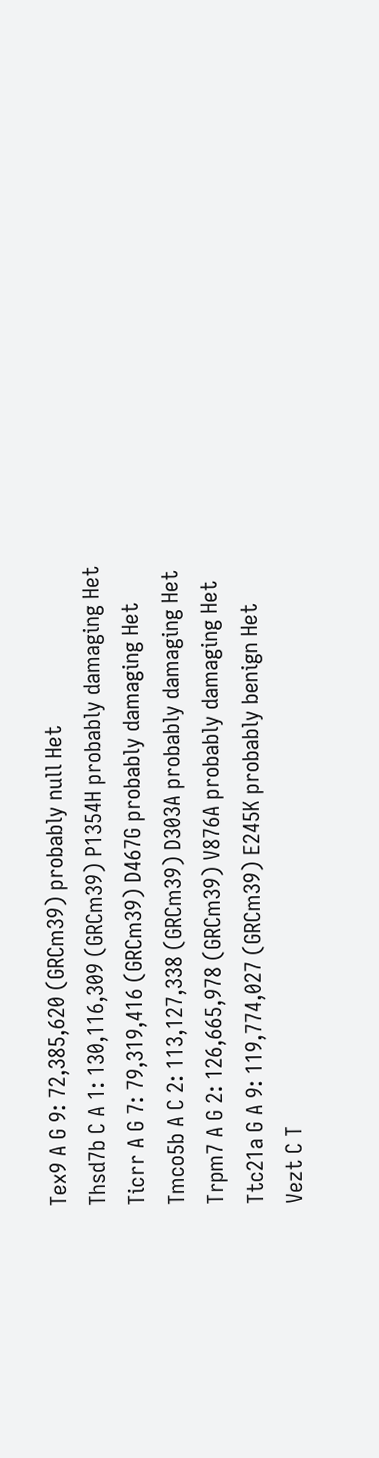Tex9 A G 9: 72,385,620 (GRCm39) probably null Het
Thsd7b C A 1: 130,116,309 (GRCm39) P1354H probably damaging Het
Ticrr A G 7: 79,319,416 (GRCm39) D467G probably damaging Het
Tmco5b A C 2: 113,127,338 (GRCm39) D303A probably damaging Het
Trpm7 A G 2: 126,665,978 (GRCm39) V876A probably damaging Het
Ttc21a G A 9: 119,774,027 (GRCm39) E245K probably benign Het
Vezt C T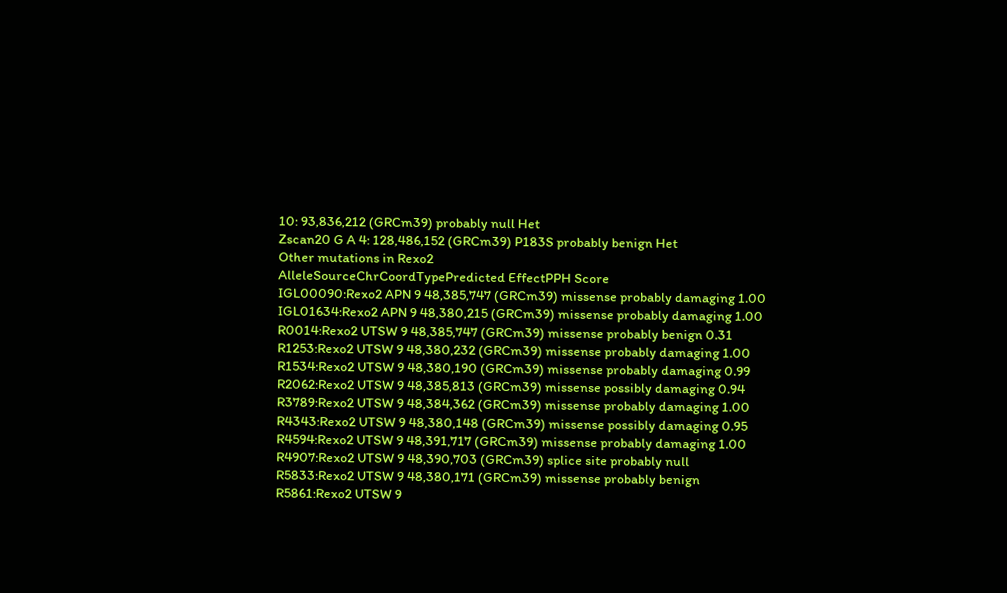10: 93,836,212 (GRCm39) probably null Het
Zscan20 G A 4: 128,486,152 (GRCm39) P183S probably benign Het
Other mutations in Rexo2
AlleleSourceChrCoordTypePredicted EffectPPH Score
IGL00090:Rexo2 APN 9 48,385,747 (GRCm39) missense probably damaging 1.00
IGL01634:Rexo2 APN 9 48,380,215 (GRCm39) missense probably damaging 1.00
R0014:Rexo2 UTSW 9 48,385,747 (GRCm39) missense probably benign 0.31
R1253:Rexo2 UTSW 9 48,380,232 (GRCm39) missense probably damaging 1.00
R1534:Rexo2 UTSW 9 48,380,190 (GRCm39) missense probably damaging 0.99
R2062:Rexo2 UTSW 9 48,385,813 (GRCm39) missense possibly damaging 0.94
R3789:Rexo2 UTSW 9 48,384,362 (GRCm39) missense probably damaging 1.00
R4343:Rexo2 UTSW 9 48,380,148 (GRCm39) missense possibly damaging 0.95
R4594:Rexo2 UTSW 9 48,391,717 (GRCm39) missense probably damaging 1.00
R4907:Rexo2 UTSW 9 48,390,703 (GRCm39) splice site probably null
R5833:Rexo2 UTSW 9 48,380,171 (GRCm39) missense probably benign
R5861:Rexo2 UTSW 9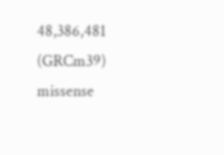48,386,481 (GRCm39) missense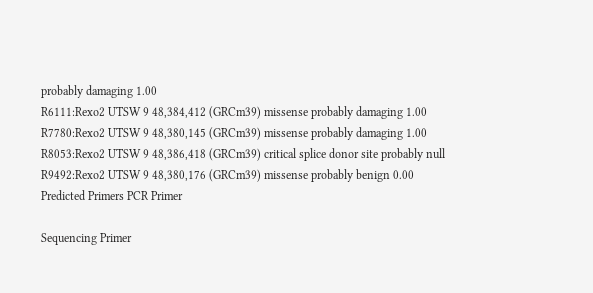probably damaging 1.00
R6111:Rexo2 UTSW 9 48,384,412 (GRCm39) missense probably damaging 1.00
R7780:Rexo2 UTSW 9 48,380,145 (GRCm39) missense probably damaging 1.00
R8053:Rexo2 UTSW 9 48,386,418 (GRCm39) critical splice donor site probably null
R9492:Rexo2 UTSW 9 48,380,176 (GRCm39) missense probably benign 0.00
Predicted Primers PCR Primer

Sequencing Primer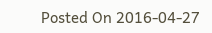Posted On 2016-04-27